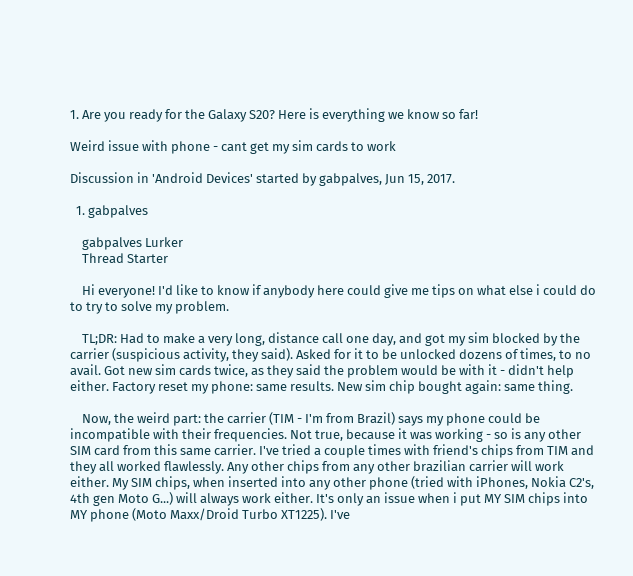1. Are you ready for the Galaxy S20? Here is everything we know so far!

Weird issue with phone - cant get my sim cards to work

Discussion in 'Android Devices' started by gabpalves, Jun 15, 2017.

  1. gabpalves

    gabpalves Lurker
    Thread Starter

    Hi everyone! I'd like to know if anybody here could give me tips on what else i could do to try to solve my problem.

    TL;DR: Had to make a very long, distance call one day, and got my sim blocked by the carrier (suspicious activity, they said). Asked for it to be unlocked dozens of times, to no avail. Got new sim cards twice, as they said the problem would be with it - didn't help either. Factory reset my phone: same results. New sim chip bought again: same thing.

    Now, the weird part: the carrier (TIM - I'm from Brazil) says my phone could be incompatible with their frequencies. Not true, because it was working - so is any other SIM card from this same carrier. I've tried a couple times with friend's chips from TIM and they all worked flawlessly. Any other chips from any other brazilian carrier will work either. My SIM chips, when inserted into any other phone (tried with iPhones, Nokia C2's, 4th gen Moto G...) will always work either. It's only an issue when i put MY SIM chips into MY phone (Moto Maxx/Droid Turbo XT1225). I've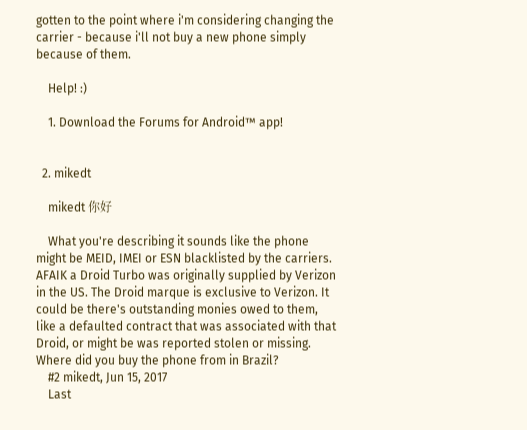gotten to the point where i'm considering changing the carrier - because i'll not buy a new phone simply because of them.

    Help! :)

    1. Download the Forums for Android™ app!


  2. mikedt

    mikedt 你好

    What you're describing it sounds like the phone might be MEID, IMEI or ESN blacklisted by the carriers. AFAIK a Droid Turbo was originally supplied by Verizon in the US. The Droid marque is exclusive to Verizon. It could be there's outstanding monies owed to them, like a defaulted contract that was associated with that Droid, or might be was reported stolen or missing. Where did you buy the phone from in Brazil?
    #2 mikedt, Jun 15, 2017
    Last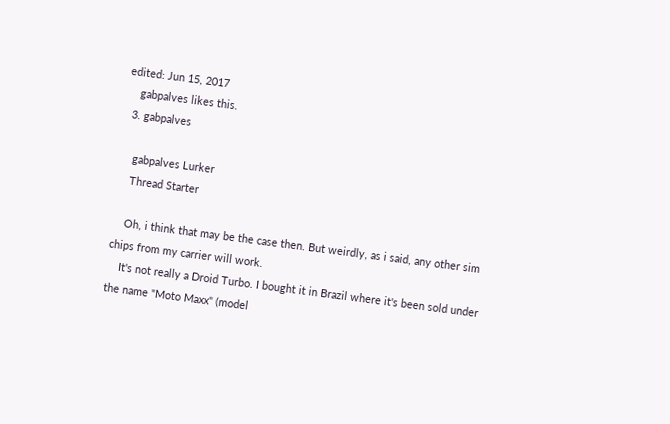edited: Jun 15, 2017
    gabpalves likes this.
  3. gabpalves

    gabpalves Lurker
    Thread Starter

    Oh, i think that may be the case then. But weirdly, as i said, any other sim chips from my carrier will work.
    It's not really a Droid Turbo. I bought it in Brazil where it's been sold under the name "Moto Maxx" (model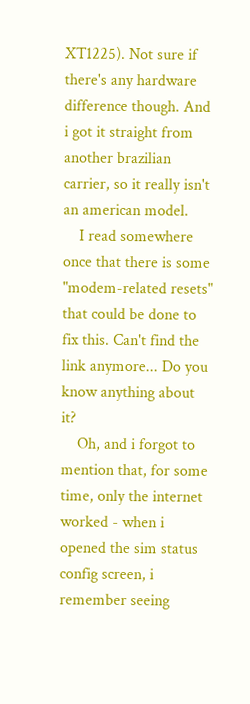XT1225). Not sure if there's any hardware difference though. And i got it straight from another brazilian carrier, so it really isn't an american model.
    I read somewhere once that there is some "modem-related resets" that could be done to fix this. Can't find the link anymore... Do you know anything about it?
    Oh, and i forgot to mention that, for some time, only the internet worked - when i opened the sim status config screen, i remember seeing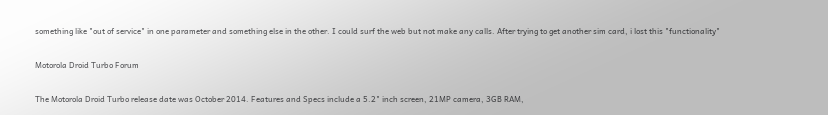something like "out of service" in one parameter and something else in the other. I could surf the web but not make any calls. After trying to get another sim card, i lost this "functionality"

Motorola Droid Turbo Forum

The Motorola Droid Turbo release date was October 2014. Features and Specs include a 5.2" inch screen, 21MP camera, 3GB RAM,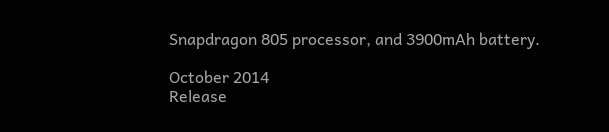Snapdragon 805 processor, and 3900mAh battery.

October 2014
Release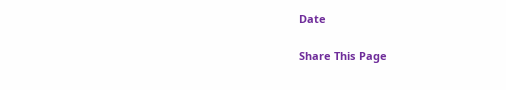Date

Share This Page